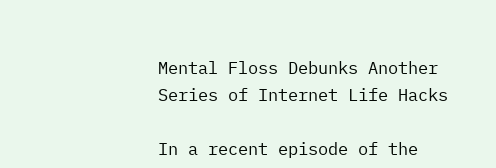Mental Floss Debunks Another Series of Internet Life Hacks

In a recent episode of the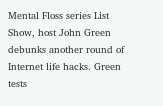Mental Floss series List Show, host John Green debunks another round of Internet life hacks. Green tests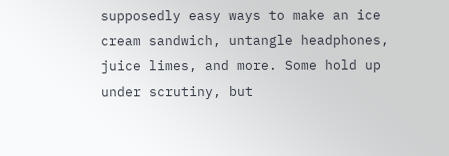supposedly easy ways to make an ice cream sandwich, untangle headphones, juice limes, and more. Some hold up under scrutiny, but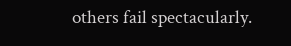others fail spectacularly.